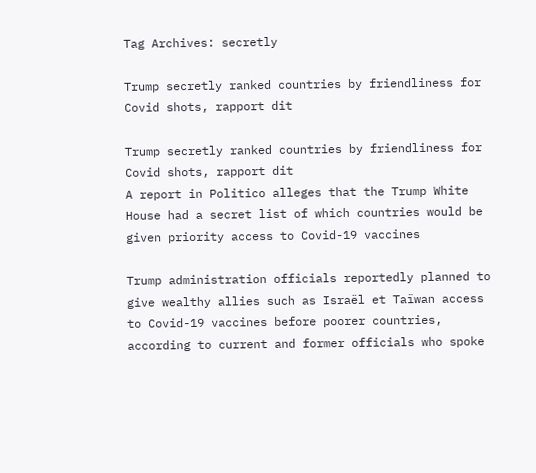Tag Archives: secretly

Trump secretly ranked countries by friendliness for Covid shots, rapport dit

Trump secretly ranked countries by friendliness for Covid shots, rapport dit
A report in Politico alleges that the Trump White House had a secret list of which countries would be given priority access to Covid-19 vaccines

Trump administration officials reportedly planned to give wealthy allies such as Israël et Taïwan access to Covid-19 vaccines before poorer countries, according to current and former officials who spoke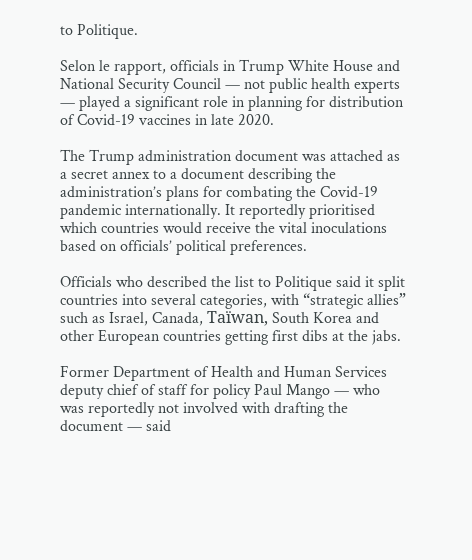to Politique.

Selon le rapport, officials in Trump White House and National Security Council — not public health experts — played a significant role in planning for distribution of Covid-19 vaccines in late 2020.

The Trump administration document was attached as a secret annex to a document describing the administration’s plans for combating the Covid-19 pandemic internationally. It reportedly prioritised which countries would receive the vital inoculations based on officials’ political preferences.

Officials who described the list to Politique said it split countries into several categories, with “strategic allies” such as Israel, Canada, Taïwan, South Korea and other European countries getting first dibs at the jabs.

Former Department of Health and Human Services deputy chief of staff for policy Paul Mango — who was reportedly not involved with drafting the document — said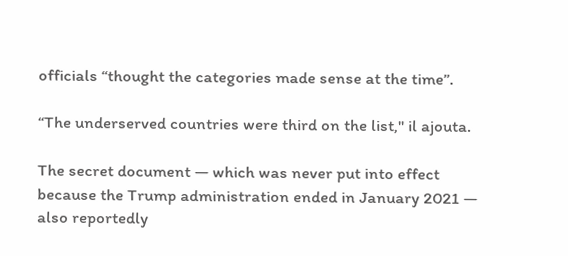officials “thought the categories made sense at the time”.

“The underserved countries were third on the list," il ajouta.

The secret document — which was never put into effect because the Trump administration ended in January 2021 — also reportedly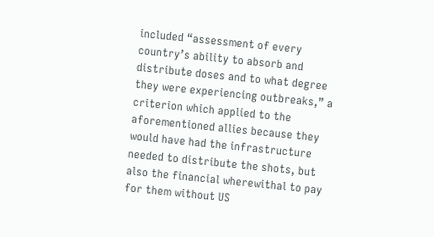included “assessment of every country’s ability to absorb and distribute doses and to what degree they were experiencing outbreaks,” a criterion which applied to the aforementioned allies because they would have had the infrastructure needed to distribute the shots, but also the financial wherewithal to pay for them without US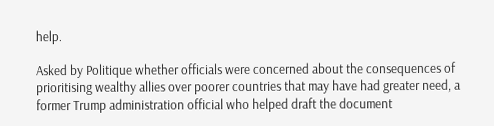help.

Asked by Politique whether officials were concerned about the consequences of prioritising wealthy allies over poorer countries that may have had greater need, a former Trump administration official who helped draft the document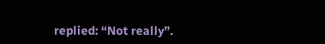replied: “Not really”.